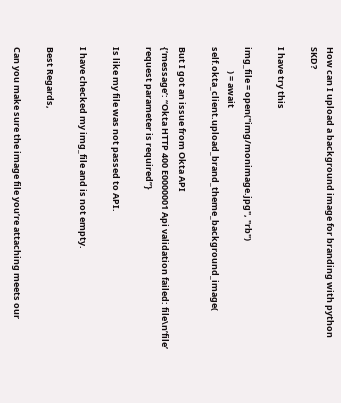How can I upload a background image for branding with python SKD?

I have try this

img_file = open("img/monimage.jpg", "rb")
            ) = await self.okta_client.upload_brand_theme_background_image(

But I got an issue from Okta API
{‘message’: “Okta HTTP 400 E0000001 Api validation failed: file\n’file’ request parameter is required”}

Is like my file was not passed to API.

I have checked my img_file and is not empty.

Best Regards,

Can you make sure the image file you’re attaching meets our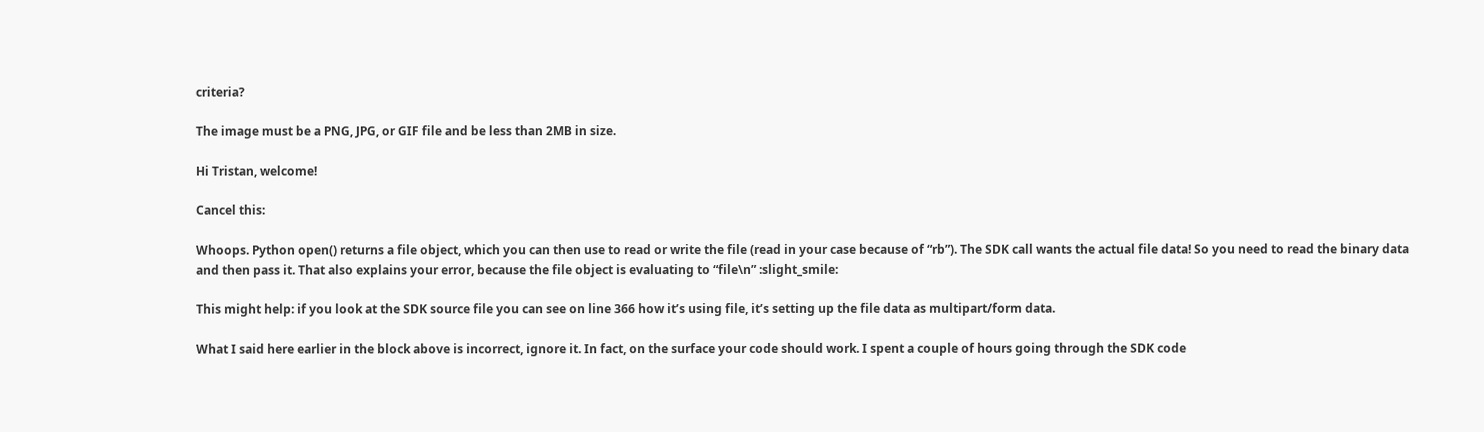criteria?

The image must be a PNG, JPG, or GIF file and be less than 2MB in size.

Hi Tristan, welcome!

Cancel this:

Whoops. Python open() returns a file object, which you can then use to read or write the file (read in your case because of “rb”). The SDK call wants the actual file data! So you need to read the binary data and then pass it. That also explains your error, because the file object is evaluating to “file\n” :slight_smile:

This might help: if you look at the SDK source file you can see on line 366 how it’s using file, it’s setting up the file data as multipart/form data.

What I said here earlier in the block above is incorrect, ignore it. In fact, on the surface your code should work. I spent a couple of hours going through the SDK code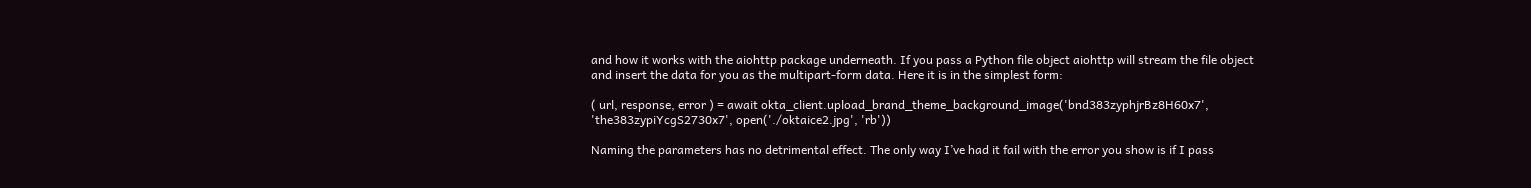and how it works with the aiohttp package underneath. If you pass a Python file object aiohttp will stream the file object and insert the data for you as the multipart-form data. Here it is in the simplest form:

( url, response, error ) = await okta_client.upload_brand_theme_background_image('bnd383zyphjrBz8H60x7', 'the383zypiYcgS2730x7', open('./oktaice2.jpg', 'rb'))

Naming the parameters has no detrimental effect. The only way I’ve had it fail with the error you show is if I pass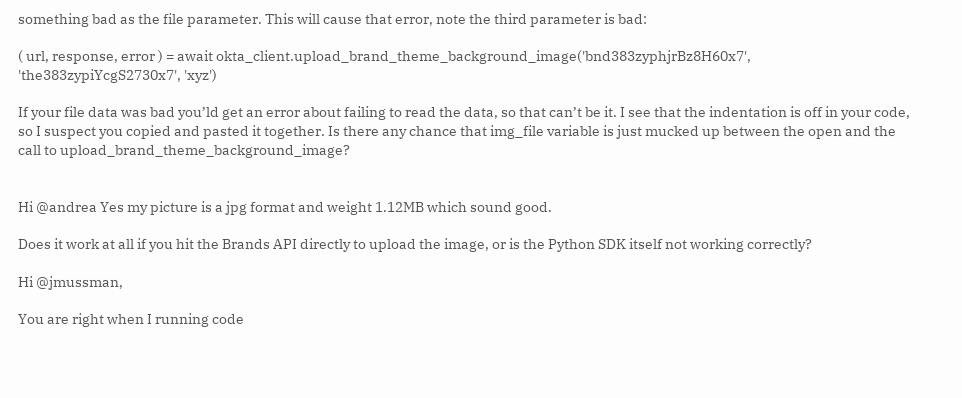something bad as the file parameter. This will cause that error, note the third parameter is bad:

( url, response, error ) = await okta_client.upload_brand_theme_background_image('bnd383zyphjrBz8H60x7', 'the383zypiYcgS2730x7', 'xyz')

If your file data was bad you’ld get an error about failing to read the data, so that can’t be it. I see that the indentation is off in your code, so I suspect you copied and pasted it together. Is there any chance that img_file variable is just mucked up between the open and the call to upload_brand_theme_background_image?


Hi @andrea Yes my picture is a jpg format and weight 1.12MB which sound good.

Does it work at all if you hit the Brands API directly to upload the image, or is the Python SDK itself not working correctly?

Hi @jmussman,

You are right when I running code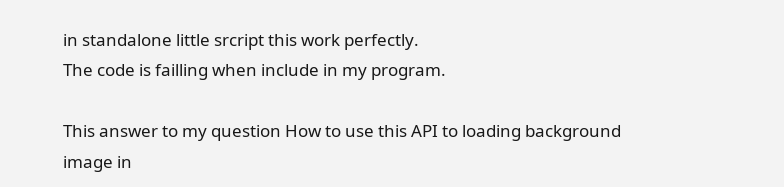in standalone little srcript this work perfectly.
The code is failling when include in my program.

This answer to my question How to use this API to loading background image in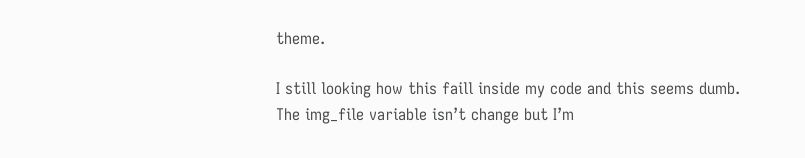theme.

I still looking how this faill inside my code and this seems dumb.
The img_file variable isn’t change but I’m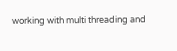working with multi threading and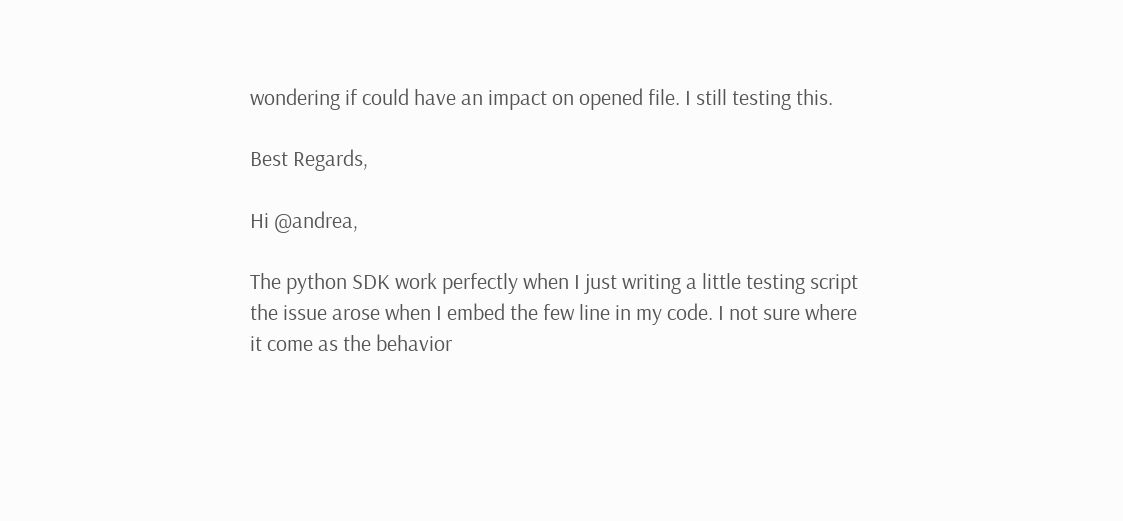wondering if could have an impact on opened file. I still testing this.

Best Regards,

Hi @andrea,

The python SDK work perfectly when I just writing a little testing script the issue arose when I embed the few line in my code. I not sure where it come as the behavior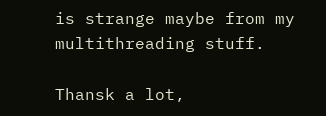is strange maybe from my multithreading stuff.

Thansk a lot,